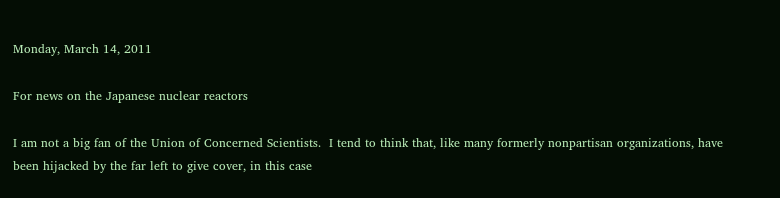Monday, March 14, 2011

For news on the Japanese nuclear reactors

I am not a big fan of the Union of Concerned Scientists.  I tend to think that, like many formerly nonpartisan organizations, have been hijacked by the far left to give cover, in this case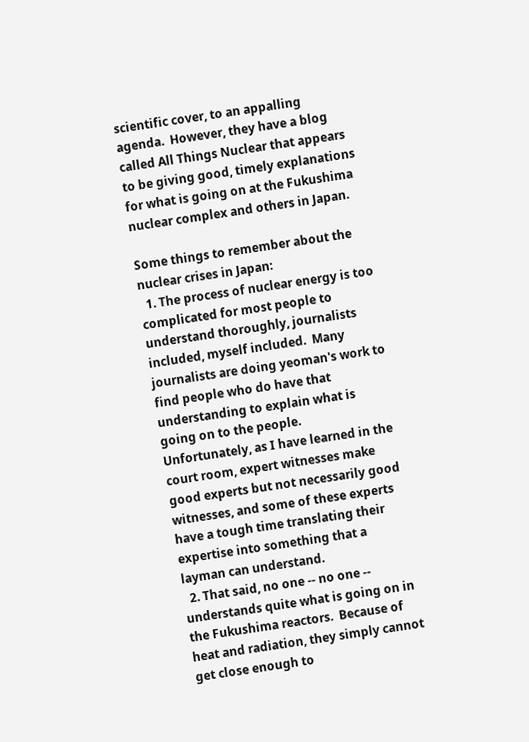scientific cover, to an appalling agenda.  However, they have a blog called All Things Nuclear that appears to be giving good, timely explanations for what is going on at the Fukushima nuclear complex and others in Japan.

Some things to remember about the nuclear crises in Japan:
  1. The process of nuclear energy is too complicated for most people to understand thoroughly, journalists included, myself included.  Many journalists are doing yeoman's work to find people who do have that understanding to explain what is going on to the people.  Unfortunately, as I have learned in the court room, expert witnesses make good experts but not necessarily good witnesses, and some of these experts have a tough time translating their expertise into something that a layman can understand.
  2. That said, no one -- no one -- understands quite what is going on in the Fukushima reactors.  Because of heat and radiation, they simply cannot get close enough to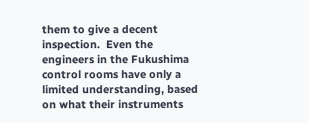them to give a decent inspection.  Even the engineers in the Fukushima control rooms have only a limited understanding, based on what their instruments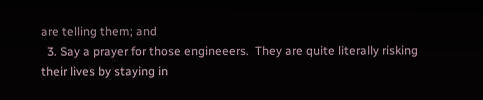are telling them; and
  3. Say a prayer for those engineeers.  They are quite literally risking their lives by staying in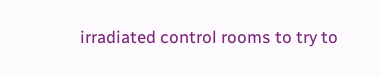irradiated control rooms to try to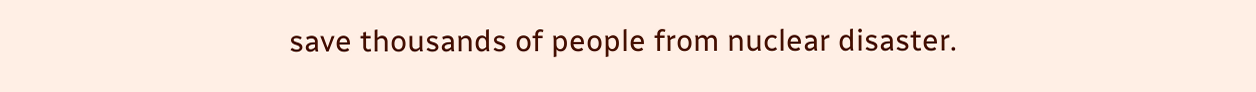save thousands of people from nuclear disaster.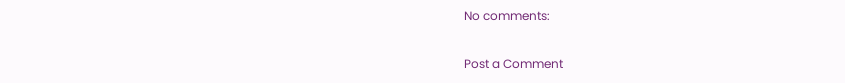No comments:

Post a Comment